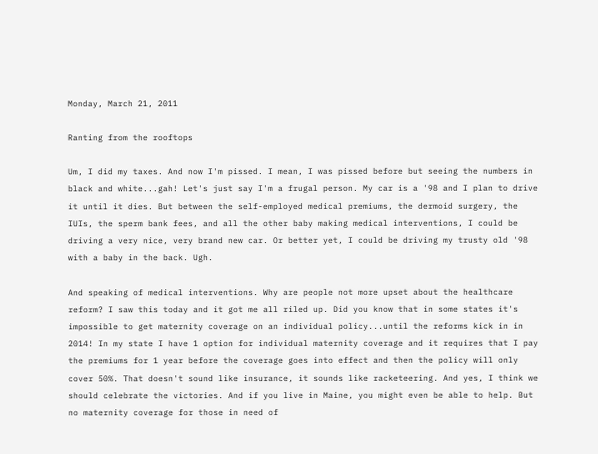Monday, March 21, 2011

Ranting from the rooftops

Um, I did my taxes. And now I'm pissed. I mean, I was pissed before but seeing the numbers in black and white...gah! Let's just say I'm a frugal person. My car is a '98 and I plan to drive it until it dies. But between the self-employed medical premiums, the dermoid surgery, the IUIs, the sperm bank fees, and all the other baby making medical interventions, I could be driving a very nice, very brand new car. Or better yet, I could be driving my trusty old '98 with a baby in the back. Ugh.

And speaking of medical interventions. Why are people not more upset about the healthcare reform? I saw this today and it got me all riled up. Did you know that in some states it's impossible to get maternity coverage on an individual policy...until the reforms kick in in 2014! In my state I have 1 option for individual maternity coverage and it requires that I pay the premiums for 1 year before the coverage goes into effect and then the policy will only cover 50%. That doesn't sound like insurance, it sounds like racketeering. And yes, I think we should celebrate the victories. And if you live in Maine, you might even be able to help. But no maternity coverage for those in need of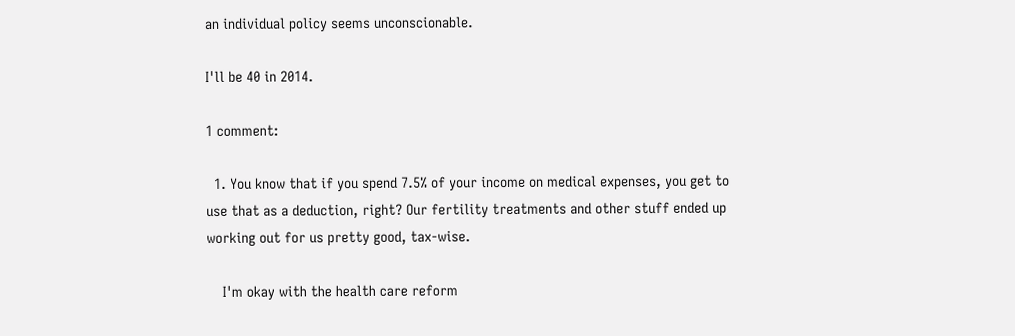an individual policy seems unconscionable.

I'll be 40 in 2014.

1 comment:

  1. You know that if you spend 7.5% of your income on medical expenses, you get to use that as a deduction, right? Our fertility treatments and other stuff ended up working out for us pretty good, tax-wise.

    I'm okay with the health care reform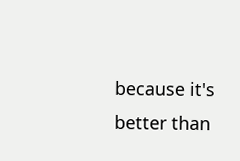because it's better than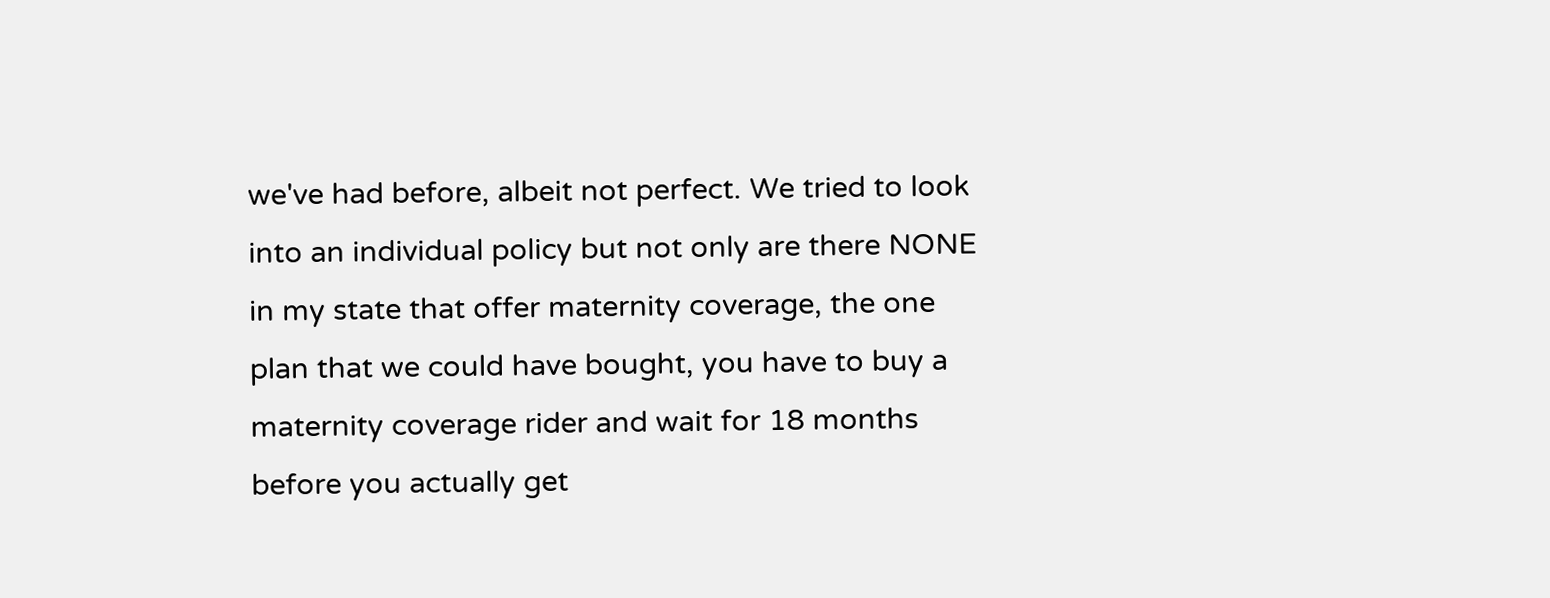we've had before, albeit not perfect. We tried to look into an individual policy but not only are there NONE in my state that offer maternity coverage, the one plan that we could have bought, you have to buy a maternity coverage rider and wait for 18 months before you actually get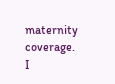maternity coverage. I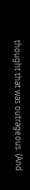thought that was outrageous. (And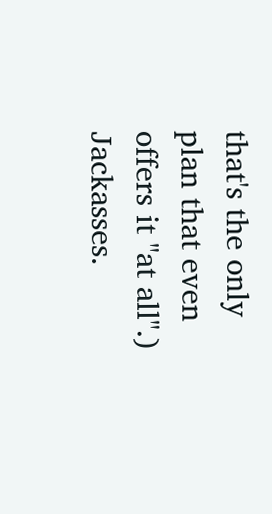that's the only plan that even offers it "at all".) Jackasses.